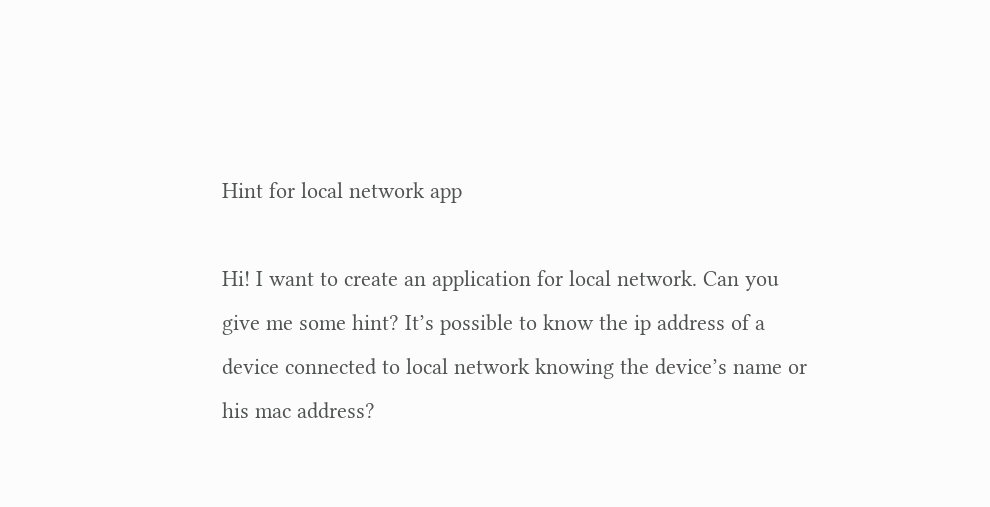Hint for local network app

Hi! I want to create an application for local network. Can you give me some hint? It’s possible to know the ip address of a device connected to local network knowing the device’s name or his mac address?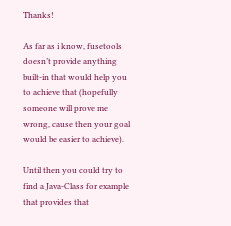Thanks!

As far as i know, fusetools doesn’t provide anything built-in that would help you to achieve that (hopefully someone will prove me wrong, cause then your goal would be easier to achieve).

Until then you could try to find a Java-Class for example that provides that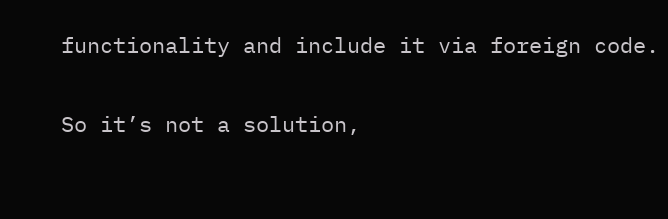functionality and include it via foreign code.

So it’s not a solution,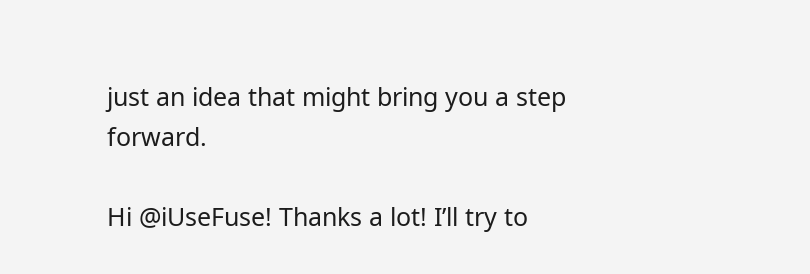just an idea that might bring you a step forward.

Hi @iUseFuse! Thanks a lot! I’ll try to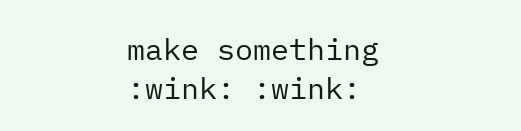make something :wink: :wink: